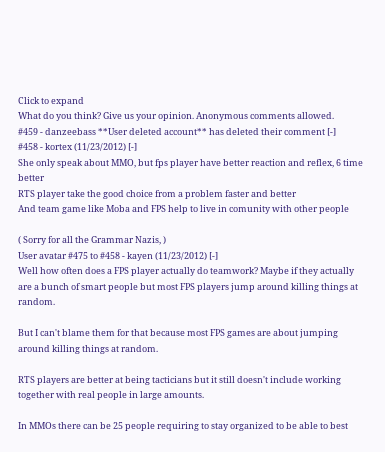Click to expand
What do you think? Give us your opinion. Anonymous comments allowed.
#459 - danzeebass **User deleted account** has deleted their comment [-]
#458 - kortex (11/23/2012) [-]
She only speak about MMO, but fps player have better reaction and reflex, 6 time better
RTS player take the good choice from a problem faster and better
And team game like Moba and FPS help to live in comunity with other people

( Sorry for all the Grammar Nazis, )
User avatar #475 to #458 - kayen (11/23/2012) [-]
Well how often does a FPS player actually do teamwork? Maybe if they actually are a bunch of smart people but most FPS players jump around killing things at random.

But I can't blame them for that because most FPS games are about jumping around killing things at random.

RTS players are better at being tacticians but it still doesn't include working together with real people in large amounts.

In MMOs there can be 25 people requiring to stay organized to be able to best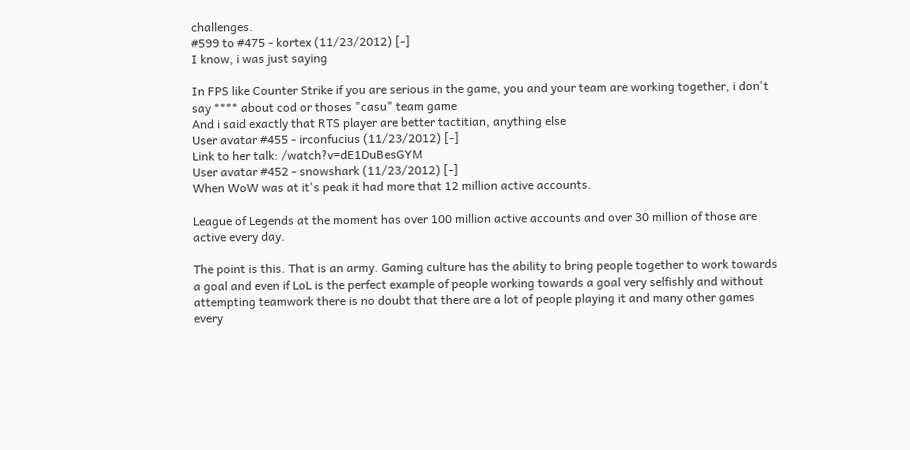challenges.
#599 to #475 - kortex (11/23/2012) [-]
I know, i was just saying

In FPS like Counter Strike if you are serious in the game, you and your team are working together, i don't say **** about cod or thoses "casu" team game
And i said exactly that RTS player are better tactitian, anything else
User avatar #455 - irconfucius (11/23/2012) [-]
Link to her talk: /watch?v=dE1DuBesGYM
User avatar #452 - snowshark (11/23/2012) [-]
When WoW was at it's peak it had more that 12 million active accounts.

League of Legends at the moment has over 100 million active accounts and over 30 million of those are active every day.

The point is this. That is an army. Gaming culture has the ability to bring people together to work towards a goal and even if LoL is the perfect example of people working towards a goal very selfishly and without attempting teamwork there is no doubt that there are a lot of people playing it and many other games every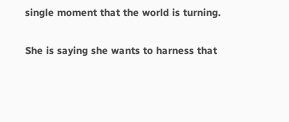single moment that the world is turning.

She is saying she wants to harness that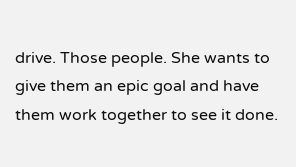drive. Those people. She wants to give them an epic goal and have them work together to see it done.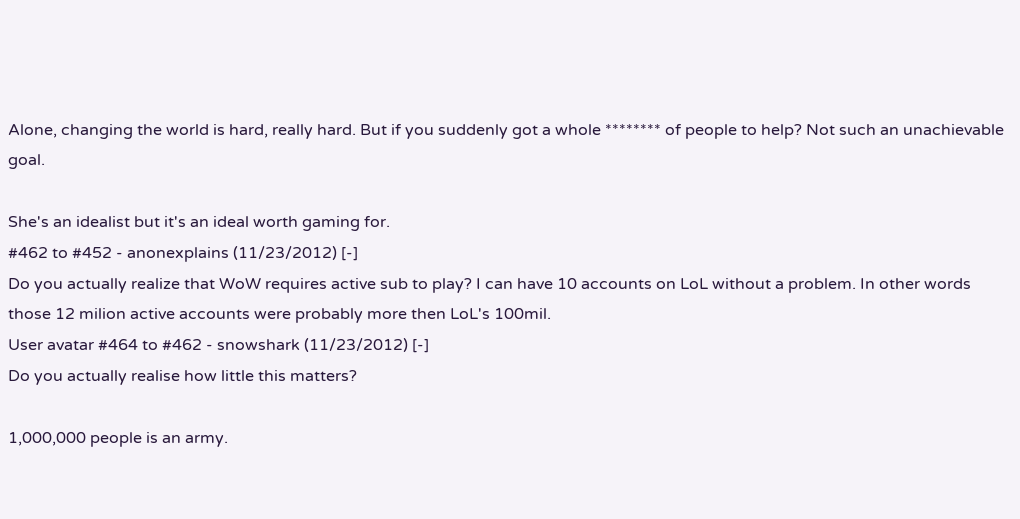Alone, changing the world is hard, really hard. But if you suddenly got a whole ******** of people to help? Not such an unachievable goal.

She's an idealist but it's an ideal worth gaming for.
#462 to #452 - anonexplains (11/23/2012) [-]
Do you actually realize that WoW requires active sub to play? I can have 10 accounts on LoL without a problem. In other words those 12 milion active accounts were probably more then LoL's 100mil.
User avatar #464 to #462 - snowshark (11/23/2012) [-]
Do you actually realise how little this matters?

1,000,000 people is an army.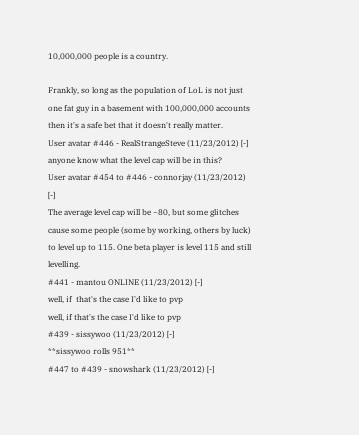10,000,000 people is a country.

Frankly, so long as the population of LoL is not just one fat guy in a basement with 100,000,000 accounts then it's a safe bet that it doesn't really matter.
User avatar #446 - RealStrangeSteve (11/23/2012) [-]
anyone know what the level cap will be in this?
User avatar #454 to #446 - connorjay (11/23/2012) [-]
The average level cap will be ~80, but some glitches cause some people (some by working, others by luck) to level up to 115. One beta player is level 115 and still levelling.
#441 - mantou ONLINE (11/23/2012) [-]
well, if  that's the case I'd like to pvp
well, if that's the case I'd like to pvp
#439 - sissywoo (11/23/2012) [-]
**sissywoo rolls 951**
#447 to #439 - snowshark (11/23/2012) [-]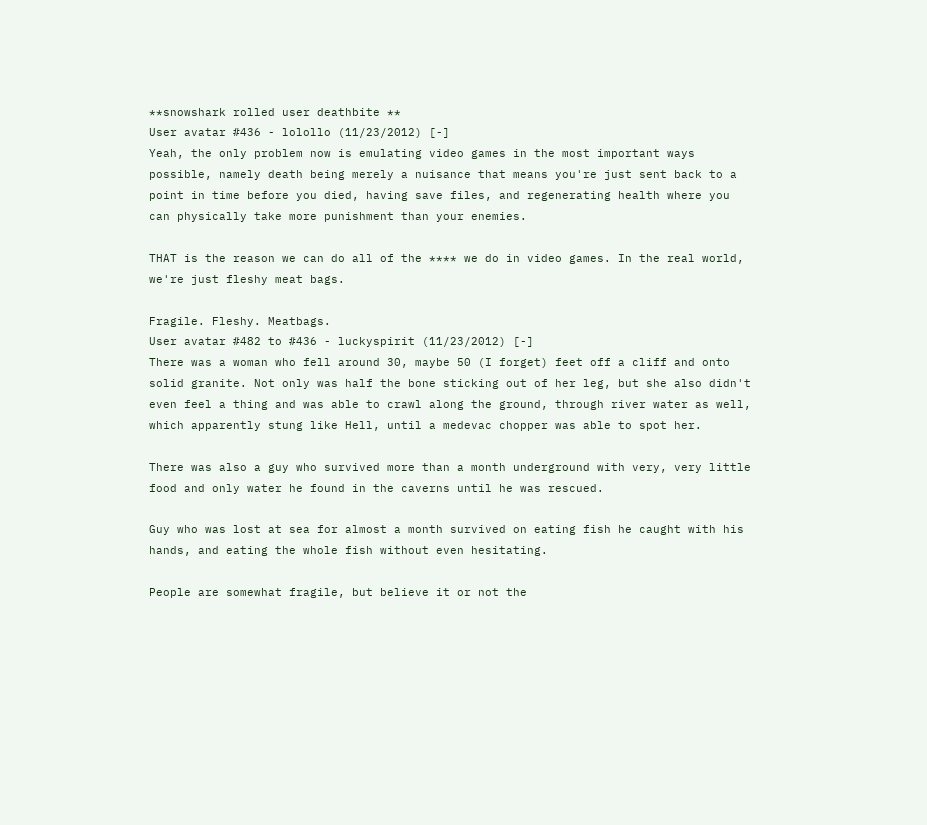**snowshark rolled user deathbite **
User avatar #436 - lolollo (11/23/2012) [-]
Yeah, the only problem now is emulating video games in the most important ways possible, namely death being merely a nuisance that means you're just sent back to a point in time before you died, having save files, and regenerating health where you can physically take more punishment than your enemies.

THAT is the reason we can do all of the **** we do in video games. In the real world, we're just fleshy meat bags.

Fragile. Fleshy. Meatbags.
User avatar #482 to #436 - luckyspirit (11/23/2012) [-]
There was a woman who fell around 30, maybe 50 (I forget) feet off a cliff and onto solid granite. Not only was half the bone sticking out of her leg, but she also didn't even feel a thing and was able to crawl along the ground, through river water as well, which apparently stung like Hell, until a medevac chopper was able to spot her.

There was also a guy who survived more than a month underground with very, very little food and only water he found in the caverns until he was rescued.

Guy who was lost at sea for almost a month survived on eating fish he caught with his hands, and eating the whole fish without even hesitating.

People are somewhat fragile, but believe it or not the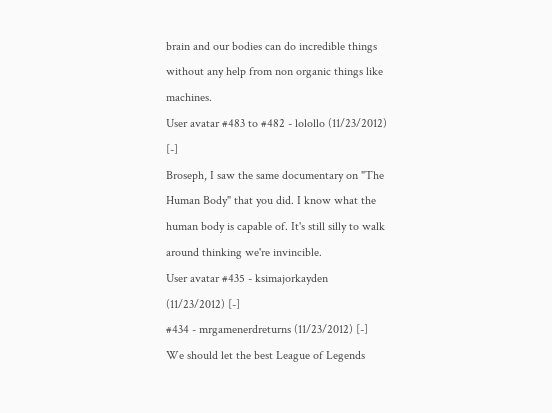brain and our bodies can do incredible things without any help from non organic things like machines.
User avatar #483 to #482 - lolollo (11/23/2012) [-]
Broseph, I saw the same documentary on "The Human Body" that you did. I know what the human body is capable of. It's still silly to walk around thinking we're invincible.
User avatar #435 - ksimajorkayden (11/23/2012) [-]
#434 - mrgamenerdreturns (11/23/2012) [-]
We should let the best League of Legends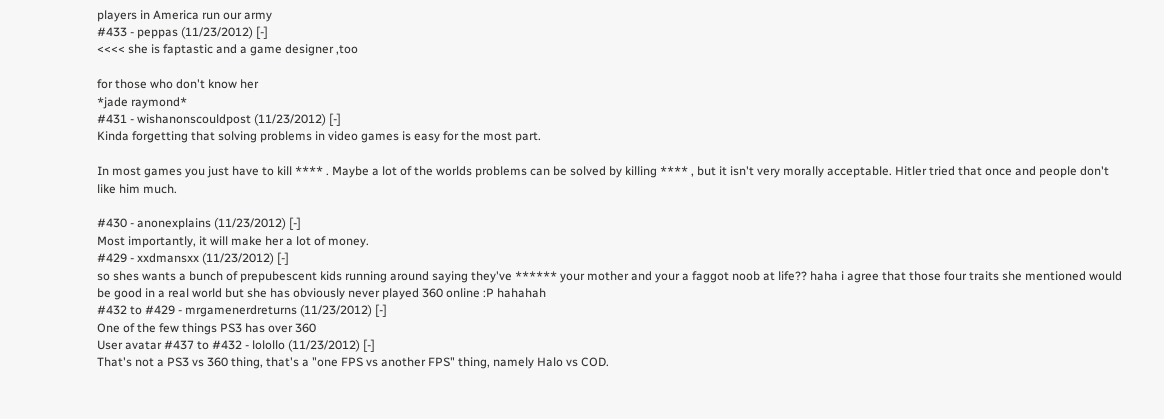players in America run our army
#433 - peppas (11/23/2012) [-]
<<<< she is faptastic and a game designer ,too

for those who don't know her
*jade raymond*
#431 - wishanonscouldpost (11/23/2012) [-]
Kinda forgetting that solving problems in video games is easy for the most part.

In most games you just have to kill **** . Maybe a lot of the worlds problems can be solved by killing **** , but it isn't very morally acceptable. Hitler tried that once and people don't like him much.

#430 - anonexplains (11/23/2012) [-]
Most importantly, it will make her a lot of money.
#429 - xxdmansxx (11/23/2012) [-]
so shes wants a bunch of prepubescent kids running around saying they've ****** your mother and your a faggot noob at life?? haha i agree that those four traits she mentioned would be good in a real world but she has obviously never played 360 online :P hahahah
#432 to #429 - mrgamenerdreturns (11/23/2012) [-]
One of the few things PS3 has over 360
User avatar #437 to #432 - lolollo (11/23/2012) [-]
That's not a PS3 vs 360 thing, that's a "one FPS vs another FPS" thing, namely Halo vs COD.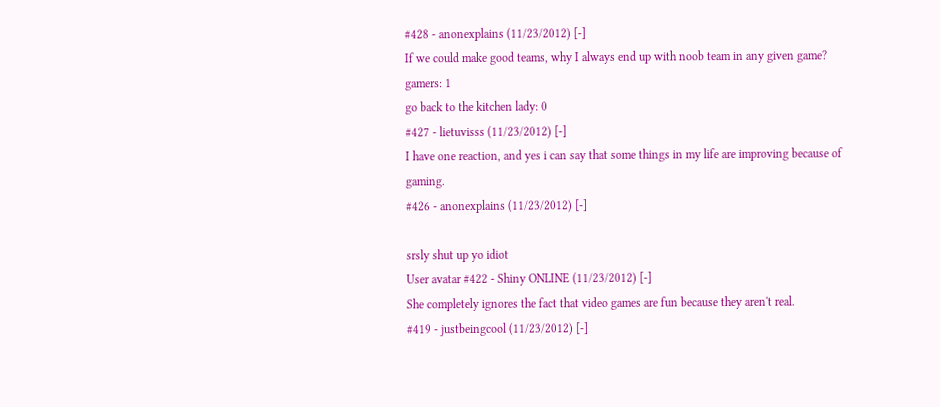#428 - anonexplains (11/23/2012) [-]
If we could make good teams, why I always end up with noob team in any given game?
gamers: 1
go back to the kitchen lady: 0
#427 - lietuvisss (11/23/2012) [-]
I have one reaction, and yes i can say that some things in my life are improving because of gaming.
#426 - anonexplains (11/23/2012) [-]

srsly shut up yo idiot
User avatar #422 - Shiny ONLINE (11/23/2012) [-]
She completely ignores the fact that video games are fun because they aren't real.
#419 - justbeingcool (11/23/2012) [-]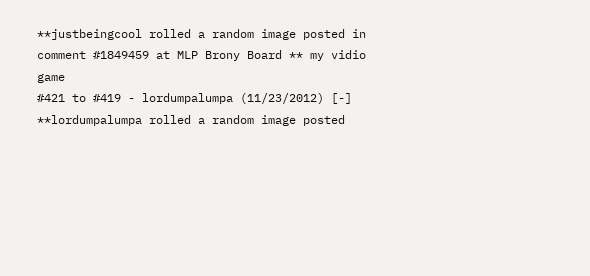**justbeingcool rolled a random image posted in comment #1849459 at MLP Brony Board ** my vidio game
#421 to #419 - lordumpalumpa (11/23/2012) [-]
**lordumpalumpa rolled a random image posted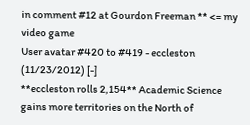in comment #12 at Gourdon Freeman ** <= my video game
User avatar #420 to #419 - eccleston (11/23/2012) [-]
**eccleston rolls 2,154** Academic Science gains more territories on the North of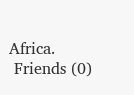Africa.
 Friends (0)